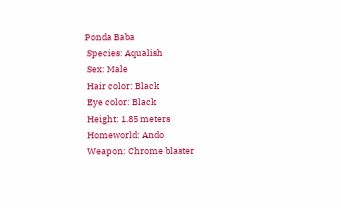Ponda Baba
 Species: Aqualish
 Sex: Male
 Hair color: Black
 Eye color: Black
 Height: 1.85 meters
 Homeworld: Ando
 Weapon: Chrome blaster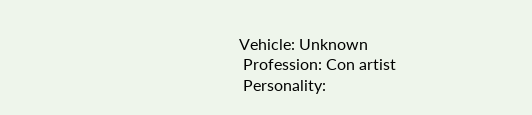Vehicle: Unknown
 Profession: Con artist
 Personality: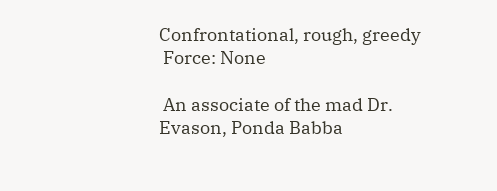Confrontational, rough, greedy
 Force: None

 An associate of the mad Dr. Evason, Ponda Babba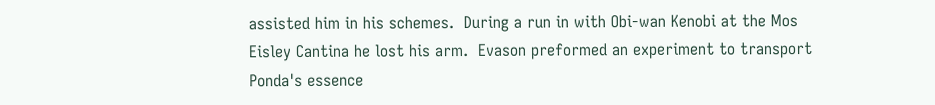assisted him in his schemes.  During a run in with Obi-wan Kenobi at the Mos Eisley Cantina he lost his arm.  Evason preformed an experiment to transport Ponda's essence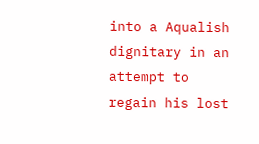into a Aqualish dignitary in an attempt to regain his lost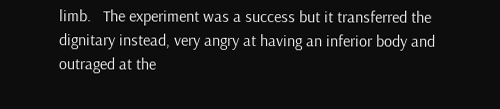limb.   The experiment was a success but it transferred the dignitary instead, very angry at having an inferior body and outraged at the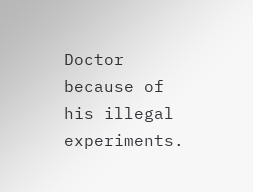Doctor because of his illegal experiments.